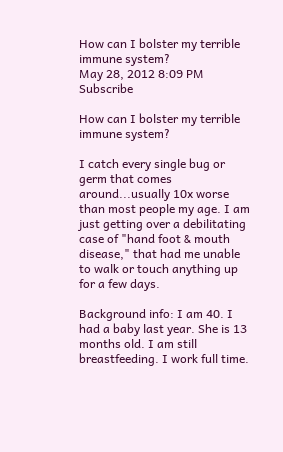How can I bolster my terrible immune system?
May 28, 2012 8:09 PM   Subscribe

How can I bolster my terrible immune system?

I catch every single bug or germ that comes around...usually 10x worse than most people my age. I am just getting over a debilitating case of "hand foot & mouth disease," that had me unable to walk or touch anything up for a few days.

Background info: I am 40. I had a baby last year. She is 13 months old. I am still breastfeeding. I work full time.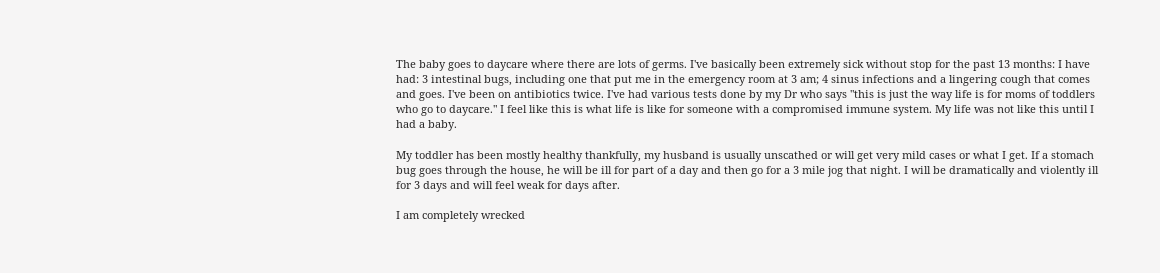The baby goes to daycare where there are lots of germs. I've basically been extremely sick without stop for the past 13 months: I have had: 3 intestinal bugs, including one that put me in the emergency room at 3 am; 4 sinus infections and a lingering cough that comes and goes. I've been on antibiotics twice. I've had various tests done by my Dr who says "this is just the way life is for moms of toddlers who go to daycare." I feel like this is what life is like for someone with a compromised immune system. My life was not like this until I had a baby.

My toddler has been mostly healthy thankfully, my husband is usually unscathed or will get very mild cases or what I get. If a stomach bug goes through the house, he will be ill for part of a day and then go for a 3 mile jog that night. I will be dramatically and violently ill for 3 days and will feel weak for days after.

I am completely wrecked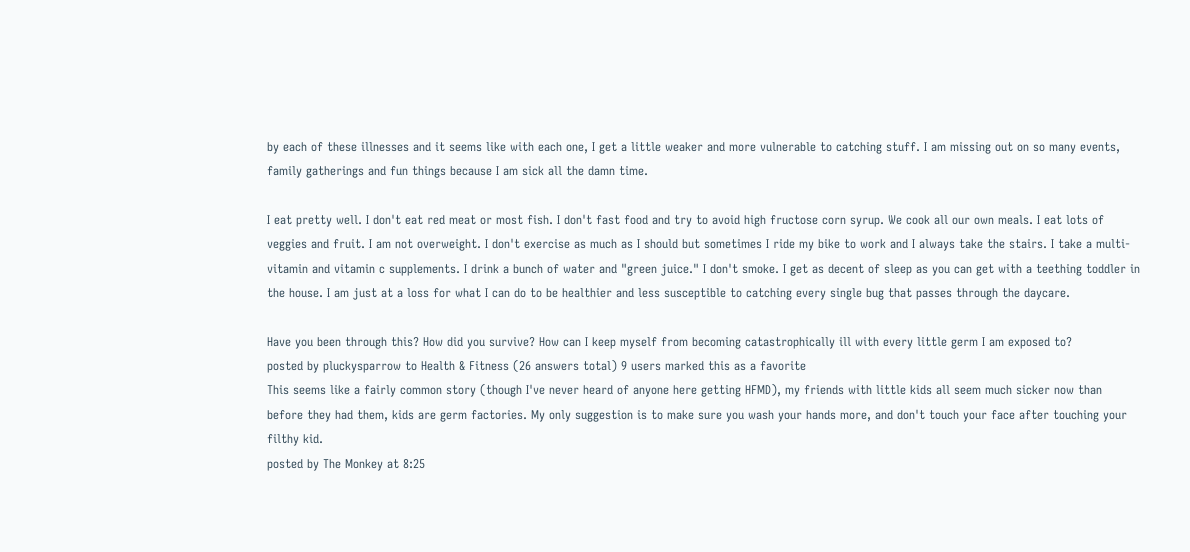by each of these illnesses and it seems like with each one, I get a little weaker and more vulnerable to catching stuff. I am missing out on so many events, family gatherings and fun things because I am sick all the damn time.

I eat pretty well. I don't eat red meat or most fish. I don't fast food and try to avoid high fructose corn syrup. We cook all our own meals. I eat lots of veggies and fruit. I am not overweight. I don't exercise as much as I should but sometimes I ride my bike to work and I always take the stairs. I take a multi-vitamin and vitamin c supplements. I drink a bunch of water and "green juice." I don't smoke. I get as decent of sleep as you can get with a teething toddler in the house. I am just at a loss for what I can do to be healthier and less susceptible to catching every single bug that passes through the daycare.

Have you been through this? How did you survive? How can I keep myself from becoming catastrophically ill with every little germ I am exposed to?
posted by pluckysparrow to Health & Fitness (26 answers total) 9 users marked this as a favorite
This seems like a fairly common story (though I've never heard of anyone here getting HFMD), my friends with little kids all seem much sicker now than before they had them, kids are germ factories. My only suggestion is to make sure you wash your hands more, and don't touch your face after touching your filthy kid.
posted by The Monkey at 8:25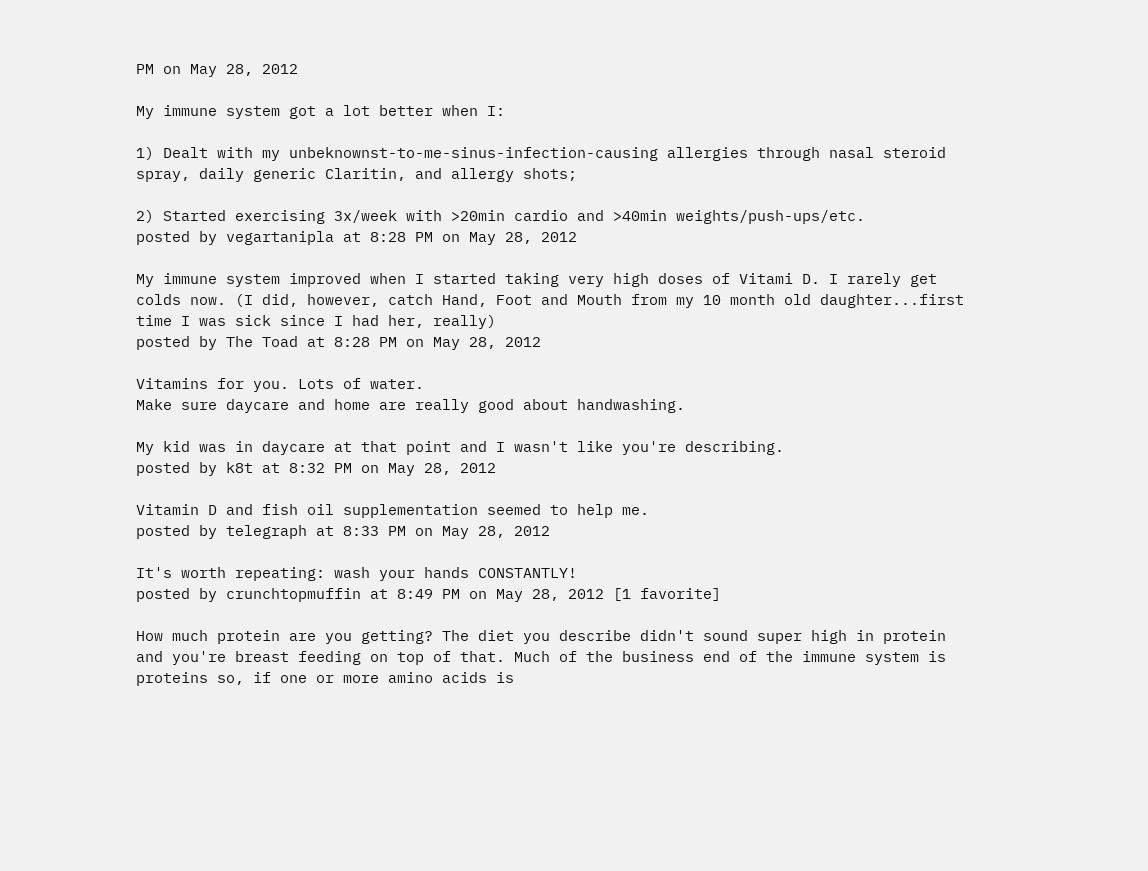PM on May 28, 2012

My immune system got a lot better when I:

1) Dealt with my unbeknownst-to-me-sinus-infection-causing allergies through nasal steroid spray, daily generic Claritin, and allergy shots;

2) Started exercising 3x/week with >20min cardio and >40min weights/push-ups/etc.
posted by vegartanipla at 8:28 PM on May 28, 2012

My immune system improved when I started taking very high doses of Vitami D. I rarely get colds now. (I did, however, catch Hand, Foot and Mouth from my 10 month old daughter...first time I was sick since I had her, really)
posted by The Toad at 8:28 PM on May 28, 2012

Vitamins for you. Lots of water.
Make sure daycare and home are really good about handwashing.

My kid was in daycare at that point and I wasn't like you're describing.
posted by k8t at 8:32 PM on May 28, 2012

Vitamin D and fish oil supplementation seemed to help me.
posted by telegraph at 8:33 PM on May 28, 2012

It's worth repeating: wash your hands CONSTANTLY!
posted by crunchtopmuffin at 8:49 PM on May 28, 2012 [1 favorite]

How much protein are you getting? The diet you describe didn't sound super high in protein and you're breast feeding on top of that. Much of the business end of the immune system is proteins so, if one or more amino acids is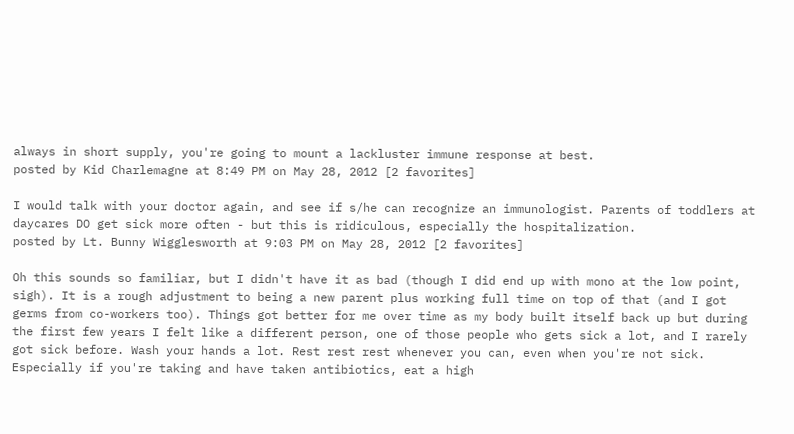always in short supply, you're going to mount a lackluster immune response at best.
posted by Kid Charlemagne at 8:49 PM on May 28, 2012 [2 favorites]

I would talk with your doctor again, and see if s/he can recognize an immunologist. Parents of toddlers at daycares DO get sick more often - but this is ridiculous, especially the hospitalization.
posted by Lt. Bunny Wigglesworth at 9:03 PM on May 28, 2012 [2 favorites]

Oh this sounds so familiar, but I didn't have it as bad (though I did end up with mono at the low point, sigh). It is a rough adjustment to being a new parent plus working full time on top of that (and I got germs from co-workers too). Things got better for me over time as my body built itself back up but during the first few years I felt like a different person, one of those people who gets sick a lot, and I rarely got sick before. Wash your hands a lot. Rest rest rest whenever you can, even when you're not sick. Especially if you're taking and have taken antibiotics, eat a high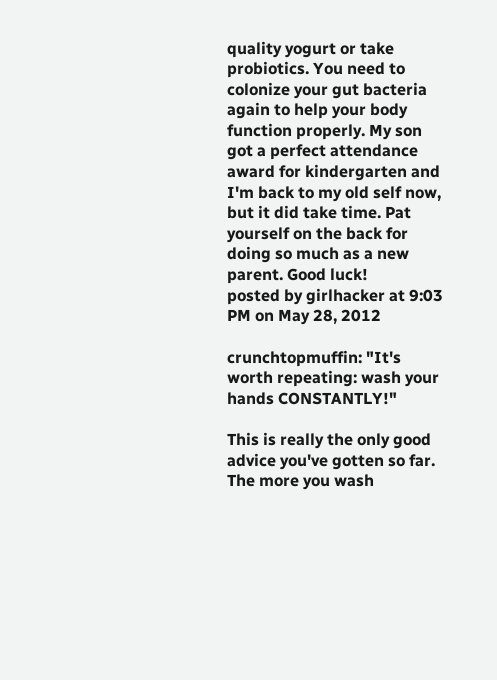quality yogurt or take probiotics. You need to colonize your gut bacteria again to help your body function properly. My son got a perfect attendance award for kindergarten and I'm back to my old self now, but it did take time. Pat yourself on the back for doing so much as a new parent. Good luck!
posted by girlhacker at 9:03 PM on May 28, 2012

crunchtopmuffin: "It's worth repeating: wash your hands CONSTANTLY!"

This is really the only good advice you've gotten so far. The more you wash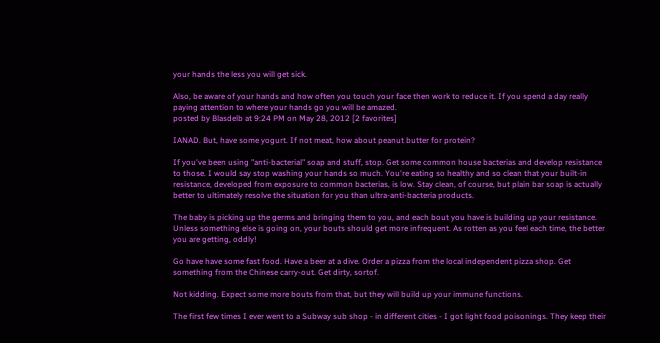your hands the less you will get sick.

Also, be aware of your hands and how often you touch your face then work to reduce it. If you spend a day really paying attention to where your hands go you will be amazed.
posted by Blasdelb at 9:24 PM on May 28, 2012 [2 favorites]

IANAD. But, have some yogurt. If not meat, how about peanut butter for protein?

If you've been using "anti-bacterial" soap and stuff, stop. Get some common house bacterias and develop resistance to those. I would say stop washing your hands so much. You're eating so healthy and so clean that your built-in resistance, developed from exposure to common bacterias, is low. Stay clean, of course, but plain bar soap is actually better to ultimately resolve the situation for you than ultra-anti-bacteria products.

The baby is picking up the germs and bringing them to you, and each bout you have is building up your resistance. Unless something else is going on, your bouts should get more infrequent. As rotten as you feel each time, the better you are getting, oddly!

Go have have some fast food. Have a beer at a dive. Order a pizza from the local independent pizza shop. Get something from the Chinese carry-out. Get dirty, sortof.

Not kidding. Expect some more bouts from that, but they will build up your immune functions.

The first few times I ever went to a Subway sub shop - in different cities - I got light food poisonings. They keep their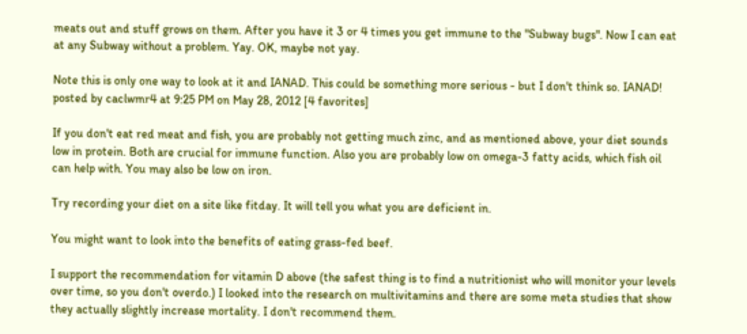meats out and stuff grows on them. After you have it 3 or 4 times you get immune to the "Subway bugs". Now I can eat at any Subway without a problem. Yay. OK, maybe not yay.

Note this is only one way to look at it and IANAD. This could be something more serious - but I don't think so. IANAD!
posted by caclwmr4 at 9:25 PM on May 28, 2012 [4 favorites]

If you don't eat red meat and fish, you are probably not getting much zinc, and as mentioned above, your diet sounds low in protein. Both are crucial for immune function. Also you are probably low on omega-3 fatty acids, which fish oil can help with. You may also be low on iron.

Try recording your diet on a site like fitday. It will tell you what you are deficient in.

You might want to look into the benefits of eating grass-fed beef.

I support the recommendation for vitamin D above (the safest thing is to find a nutritionist who will monitor your levels over time, so you don't overdo.) I looked into the research on multivitamins and there are some meta studies that show they actually slightly increase mortality. I don't recommend them.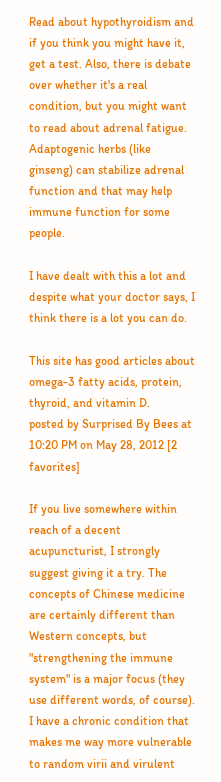Read about hypothyroidism and if you think you might have it, get a test. Also, there is debate over whether it's a real condition, but you might want to read about adrenal fatigue. Adaptogenic herbs (like ginseng) can stabilize adrenal function and that may help immune function for some people.

I have dealt with this a lot and despite what your doctor says, I think there is a lot you can do.

This site has good articles about omega-3 fatty acids, protein, thyroid, and vitamin D.
posted by Surprised By Bees at 10:20 PM on May 28, 2012 [2 favorites]

If you live somewhere within reach of a decent acupuncturist, I strongly suggest giving it a try. The concepts of Chinese medicine are certainly different than Western concepts, but "strengthening the immune system" is a major focus (they use different words, of course). I have a chronic condition that makes me way more vulnerable to random virii and virulent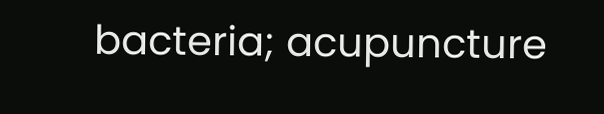bacteria; acupuncture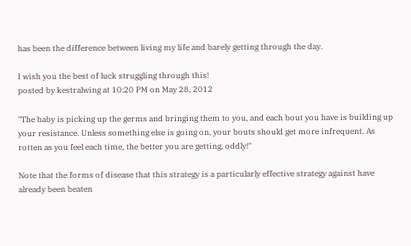has been the difference between living my life and barely getting through the day.

I wish you the best of luck struggling through this!
posted by kestralwing at 10:20 PM on May 28, 2012

"The baby is picking up the germs and bringing them to you, and each bout you have is building up your resistance. Unless something else is going on, your bouts should get more infrequent. As rotten as you feel each time, the better you are getting, oddly!"

Note that the forms of disease that this strategy is a particularly effective strategy against have already been beaten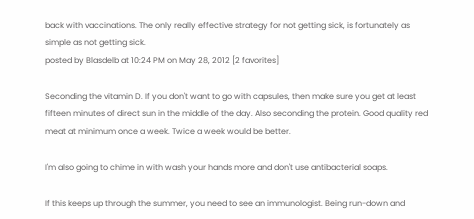back with vaccinations. The only really effective strategy for not getting sick, is fortunately as simple as not getting sick.
posted by Blasdelb at 10:24 PM on May 28, 2012 [2 favorites]

Seconding the vitamin D. If you don't want to go with capsules, then make sure you get at least fifteen minutes of direct sun in the middle of the day. Also seconding the protein. Good quality red meat at minimum once a week. Twice a week would be better.

I'm also going to chime in with wash your hands more and don't use antibacterial soaps.

If this keeps up through the summer, you need to see an immunologist. Being run-down and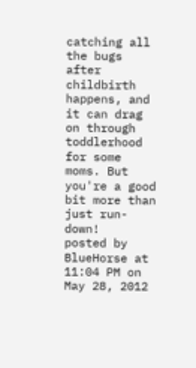catching all the bugs after childbirth happens, and it can drag on through toddlerhood for some moms. But you're a good bit more than just run-down!
posted by BlueHorse at 11:04 PM on May 28, 2012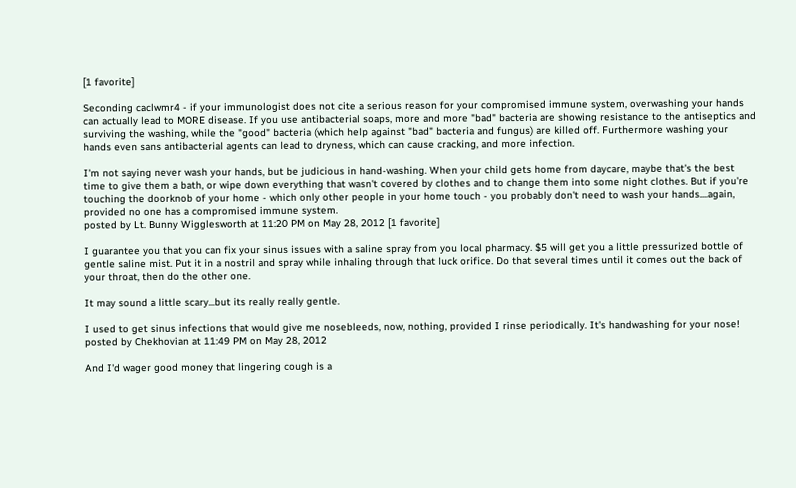[1 favorite]

Seconding caclwmr4 - if your immunologist does not cite a serious reason for your compromised immune system, overwashing your hands can actually lead to MORE disease. If you use antibacterial soaps, more and more "bad" bacteria are showing resistance to the antiseptics and surviving the washing, while the "good" bacteria (which help against "bad" bacteria and fungus) are killed off. Furthermore washing your hands even sans antibacterial agents can lead to dryness, which can cause cracking, and more infection.

I'm not saying never wash your hands, but be judicious in hand-washing. When your child gets home from daycare, maybe that's the best time to give them a bath, or wipe down everything that wasn't covered by clothes and to change them into some night clothes. But if you're touching the doorknob of your home - which only other people in your home touch - you probably don't need to wash your hands....again, provided no one has a compromised immune system.
posted by Lt. Bunny Wigglesworth at 11:20 PM on May 28, 2012 [1 favorite]

I guarantee you that you can fix your sinus issues with a saline spray from you local pharmacy. $5 will get you a little pressurized bottle of gentle saline mist. Put it in a nostril and spray while inhaling through that luck orifice. Do that several times until it comes out the back of your throat, then do the other one.

It may sound a little scary...but its really really gentle.

I used to get sinus infections that would give me nosebleeds, now, nothing, provided I rinse periodically. It's handwashing for your nose!
posted by Chekhovian at 11:49 PM on May 28, 2012

And I'd wager good money that lingering cough is a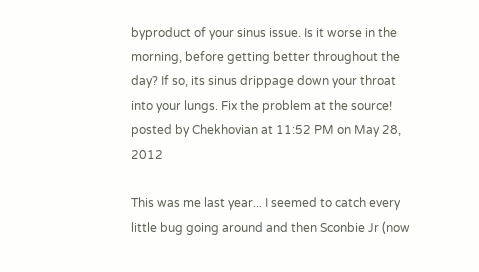byproduct of your sinus issue. Is it worse in the morning, before getting better throughout the day? If so, its sinus drippage down your throat into your lungs. Fix the problem at the source!
posted by Chekhovian at 11:52 PM on May 28, 2012

This was me last year... I seemed to catch every little bug going around and then Sconbie Jr (now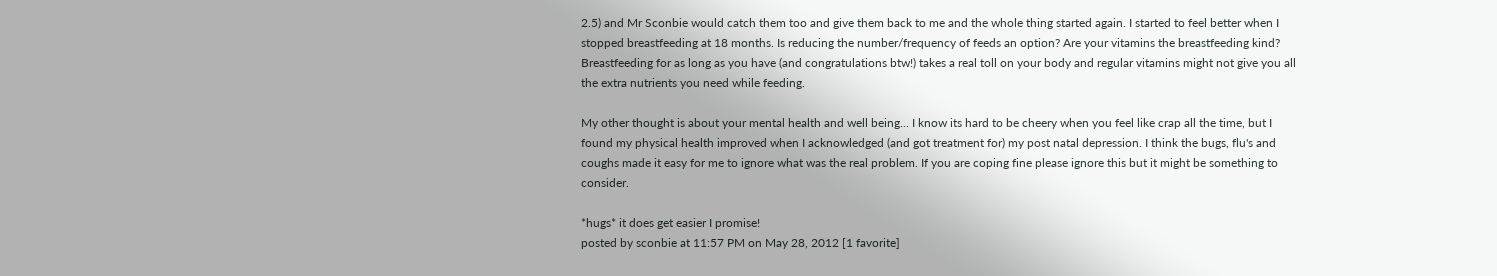2.5) and Mr Sconbie would catch them too and give them back to me and the whole thing started again. I started to feel better when I stopped breastfeeding at 18 months. Is reducing the number/frequency of feeds an option? Are your vitamins the breastfeeding kind? Breastfeeding for as long as you have (and congratulations btw!) takes a real toll on your body and regular vitamins might not give you all the extra nutrients you need while feeding.

My other thought is about your mental health and well being... I know its hard to be cheery when you feel like crap all the time, but I found my physical health improved when I acknowledged (and got treatment for) my post natal depression. I think the bugs, flu's and coughs made it easy for me to ignore what was the real problem. If you are coping fine please ignore this but it might be something to consider.

*hugs* it does get easier I promise!
posted by sconbie at 11:57 PM on May 28, 2012 [1 favorite]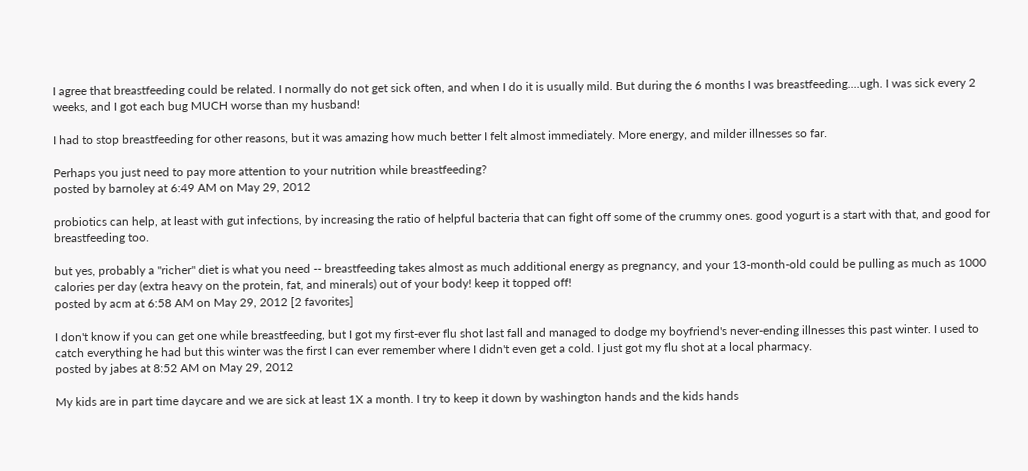I agree that breastfeeding could be related. I normally do not get sick often, and when I do it is usually mild. But during the 6 months I was breastfeeding....ugh. I was sick every 2 weeks, and I got each bug MUCH worse than my husband!

I had to stop breastfeeding for other reasons, but it was amazing how much better I felt almost immediately. More energy, and milder illnesses so far.

Perhaps you just need to pay more attention to your nutrition while breastfeeding?
posted by barnoley at 6:49 AM on May 29, 2012

probiotics can help, at least with gut infections, by increasing the ratio of helpful bacteria that can fight off some of the crummy ones. good yogurt is a start with that, and good for breastfeeding too.

but yes, probably a "richer" diet is what you need -- breastfeeding takes almost as much additional energy as pregnancy, and your 13-month-old could be pulling as much as 1000 calories per day (extra heavy on the protein, fat, and minerals) out of your body! keep it topped off!
posted by acm at 6:58 AM on May 29, 2012 [2 favorites]

I don't know if you can get one while breastfeeding, but I got my first-ever flu shot last fall and managed to dodge my boyfriend's never-ending illnesses this past winter. I used to catch everything he had but this winter was the first I can ever remember where I didn't even get a cold. I just got my flu shot at a local pharmacy.
posted by jabes at 8:52 AM on May 29, 2012

My kids are in part time daycare and we are sick at least 1X a month. I try to keep it down by washington hands and the kids hands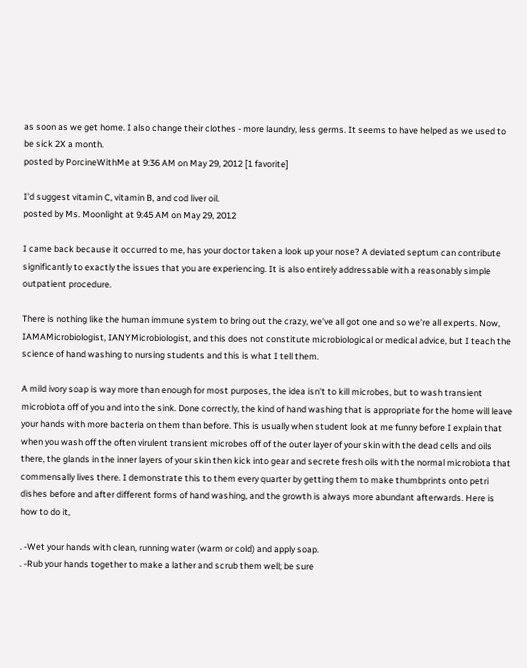as soon as we get home. I also change their clothes - more laundry, less germs. It seems to have helped as we used to be sick 2X a month.
posted by PorcineWithMe at 9:36 AM on May 29, 2012 [1 favorite]

I'd suggest vitamin C, vitamin B, and cod liver oil.
posted by Ms. Moonlight at 9:45 AM on May 29, 2012

I came back because it occurred to me, has your doctor taken a look up your nose? A deviated septum can contribute significantly to exactly the issues that you are experiencing. It is also entirely addressable with a reasonably simple outpatient procedure.

There is nothing like the human immune system to bring out the crazy, we've all got one and so we're all experts. Now, IAMAMicrobiologist, IANYMicrobiologist, and this does not constitute microbiological or medical advice, but I teach the science of hand washing to nursing students and this is what I tell them.

A mild ivory soap is way more than enough for most purposes, the idea isn't to kill microbes, but to wash transient microbiota off of you and into the sink. Done correctly, the kind of hand washing that is appropriate for the home will leave your hands with more bacteria on them than before. This is usually when student look at me funny before I explain that when you wash off the often virulent transient microbes off of the outer layer of your skin with the dead cells and oils there, the glands in the inner layers of your skin then kick into gear and secrete fresh oils with the normal microbiota that commensally lives there. I demonstrate this to them every quarter by getting them to make thumbprints onto petri dishes before and after different forms of hand washing, and the growth is always more abundant afterwards. Here is how to do it,

. -Wet your hands with clean, running water (warm or cold) and apply soap.
. -Rub your hands together to make a lather and scrub them well; be sure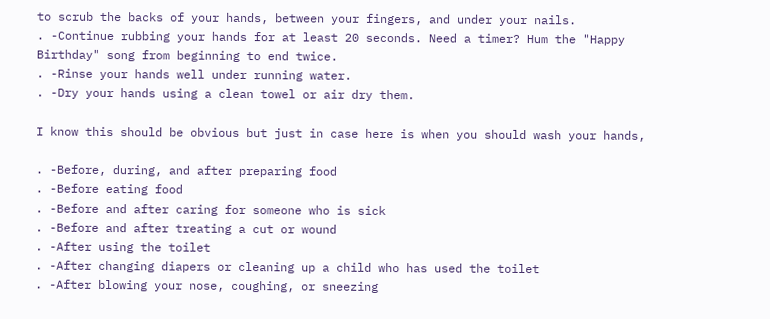to scrub the backs of your hands, between your fingers, and under your nails.
. -Continue rubbing your hands for at least 20 seconds. Need a timer? Hum the "Happy Birthday" song from beginning to end twice.
. -Rinse your hands well under running water.
. -Dry your hands using a clean towel or air dry them.

I know this should be obvious but just in case here is when you should wash your hands,

. -Before, during, and after preparing food
. -Before eating food
. -Before and after caring for someone who is sick
. -Before and after treating a cut or wound
. -After using the toilet
. -After changing diapers or cleaning up a child who has used the toilet
. -After blowing your nose, coughing, or sneezing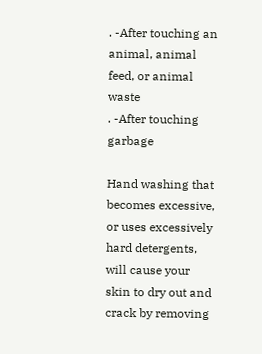. -After touching an animal, animal feed, or animal waste
. -After touching garbage

Hand washing that becomes excessive, or uses excessively hard detergents, will cause your skin to dry out and crack by removing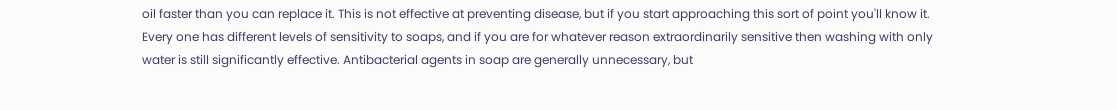oil faster than you can replace it. This is not effective at preventing disease, but if you start approaching this sort of point you'll know it. Every one has different levels of sensitivity to soaps, and if you are for whatever reason extraordinarily sensitive then washing with only water is still significantly effective. Antibacterial agents in soap are generally unnecessary, but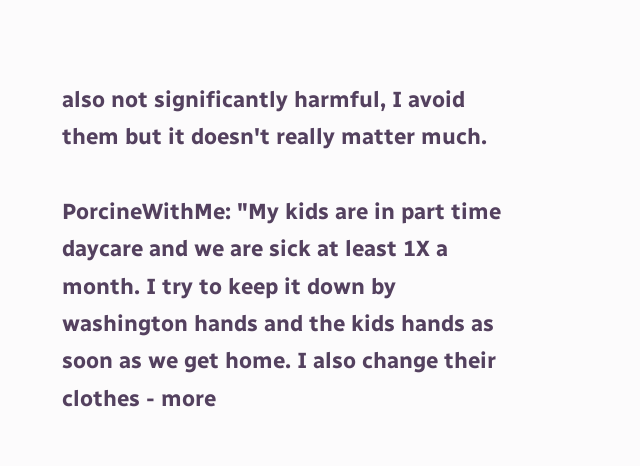also not significantly harmful, I avoid them but it doesn't really matter much.

PorcineWithMe: "My kids are in part time daycare and we are sick at least 1X a month. I try to keep it down by washington hands and the kids hands as soon as we get home. I also change their clothes - more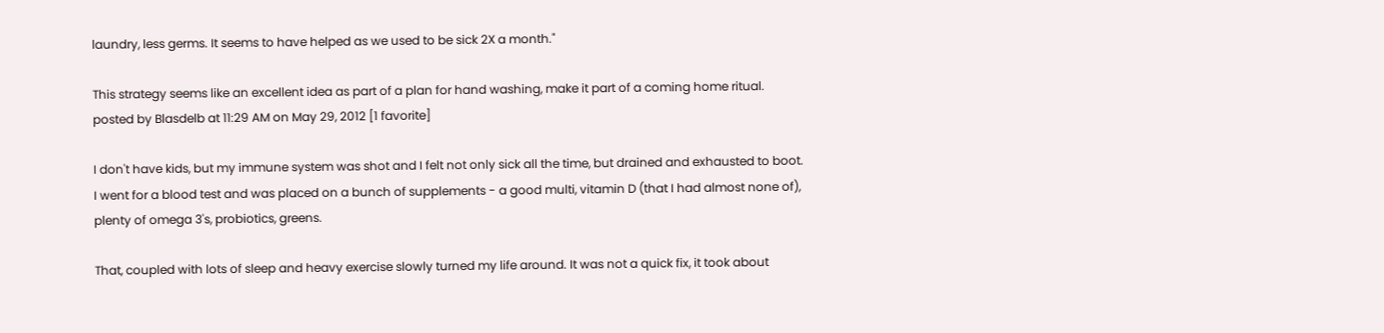laundry, less germs. It seems to have helped as we used to be sick 2X a month."

This strategy seems like an excellent idea as part of a plan for hand washing, make it part of a coming home ritual.
posted by Blasdelb at 11:29 AM on May 29, 2012 [1 favorite]

I don't have kids, but my immune system was shot and I felt not only sick all the time, but drained and exhausted to boot. I went for a blood test and was placed on a bunch of supplements - a good multi, vitamin D (that I had almost none of), plenty of omega 3's, probiotics, greens.

That, coupled with lots of sleep and heavy exercise slowly turned my life around. It was not a quick fix, it took about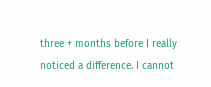three + months before I really noticed a difference. I cannot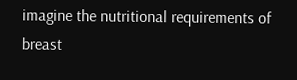imagine the nutritional requirements of breast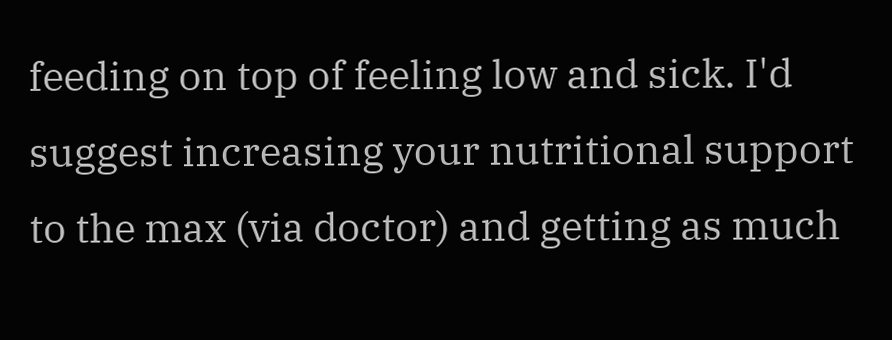feeding on top of feeling low and sick. I'd suggest increasing your nutritional support to the max (via doctor) and getting as much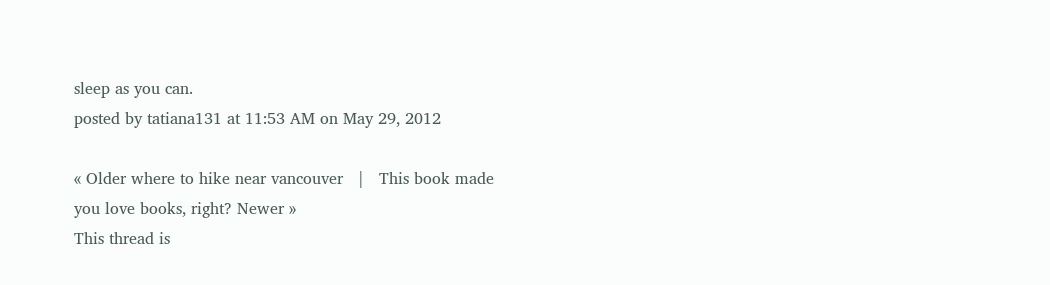sleep as you can.
posted by tatiana131 at 11:53 AM on May 29, 2012

« Older where to hike near vancouver   |   This book made you love books, right? Newer »
This thread is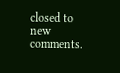closed to new comments.